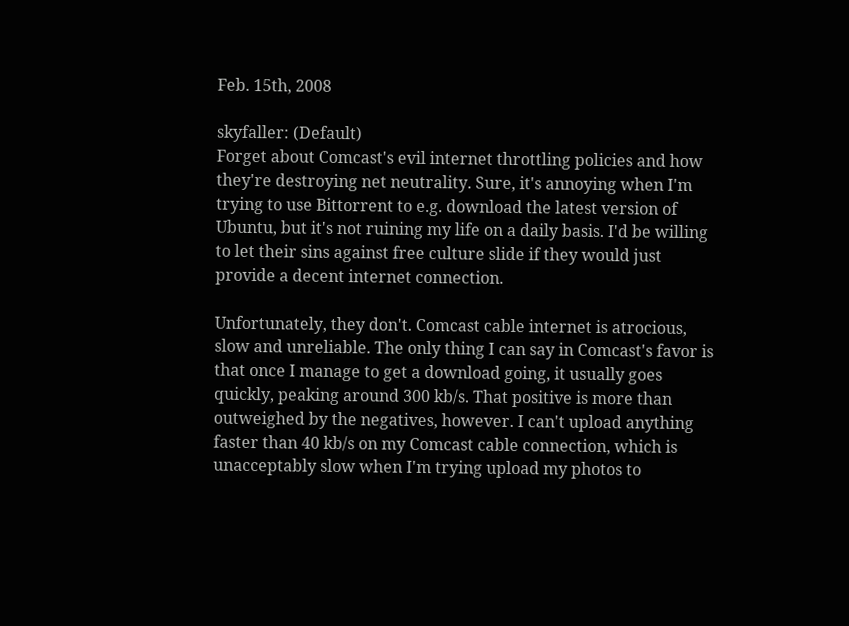Feb. 15th, 2008

skyfaller: (Default)
Forget about Comcast's evil internet throttling policies and how they're destroying net neutrality. Sure, it's annoying when I'm trying to use Bittorrent to e.g. download the latest version of Ubuntu, but it's not ruining my life on a daily basis. I'd be willing to let their sins against free culture slide if they would just provide a decent internet connection.

Unfortunately, they don't. Comcast cable internet is atrocious, slow and unreliable. The only thing I can say in Comcast's favor is that once I manage to get a download going, it usually goes quickly, peaking around 300 kb/s. That positive is more than outweighed by the negatives, however. I can't upload anything faster than 40 kb/s on my Comcast cable connection, which is unacceptably slow when I'm trying upload my photos to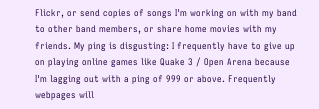Flickr, or send copies of songs I'm working on with my band to other band members, or share home movies with my friends. My ping is disgusting: I frequently have to give up on playing online games like Quake 3 / Open Arena because I'm lagging out with a ping of 999 or above. Frequently webpages will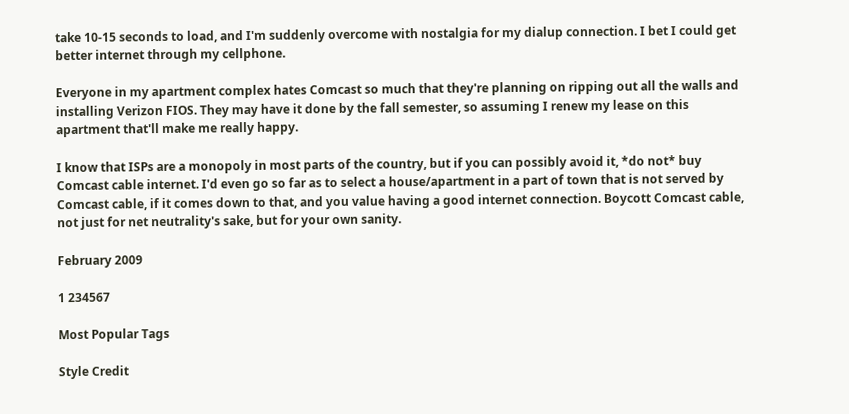take 10-15 seconds to load, and I'm suddenly overcome with nostalgia for my dialup connection. I bet I could get better internet through my cellphone.

Everyone in my apartment complex hates Comcast so much that they're planning on ripping out all the walls and installing Verizon FIOS. They may have it done by the fall semester, so assuming I renew my lease on this apartment that'll make me really happy.

I know that ISPs are a monopoly in most parts of the country, but if you can possibly avoid it, *do not* buy Comcast cable internet. I'd even go so far as to select a house/apartment in a part of town that is not served by Comcast cable, if it comes down to that, and you value having a good internet connection. Boycott Comcast cable, not just for net neutrality's sake, but for your own sanity.

February 2009

1 234567

Most Popular Tags

Style Credit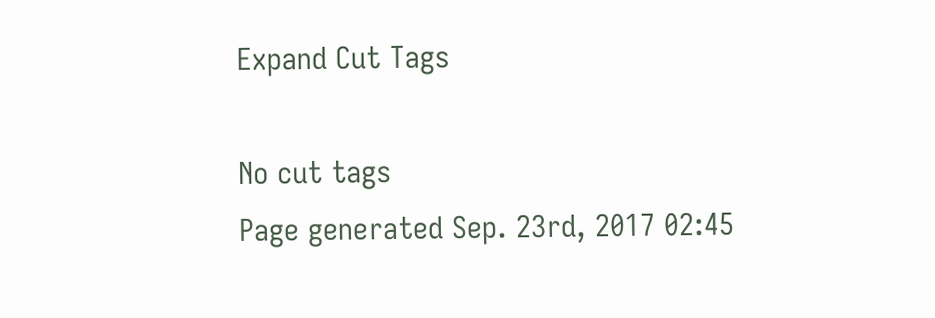Expand Cut Tags

No cut tags
Page generated Sep. 23rd, 2017 02:45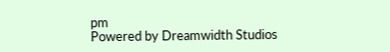pm
Powered by Dreamwidth Studios